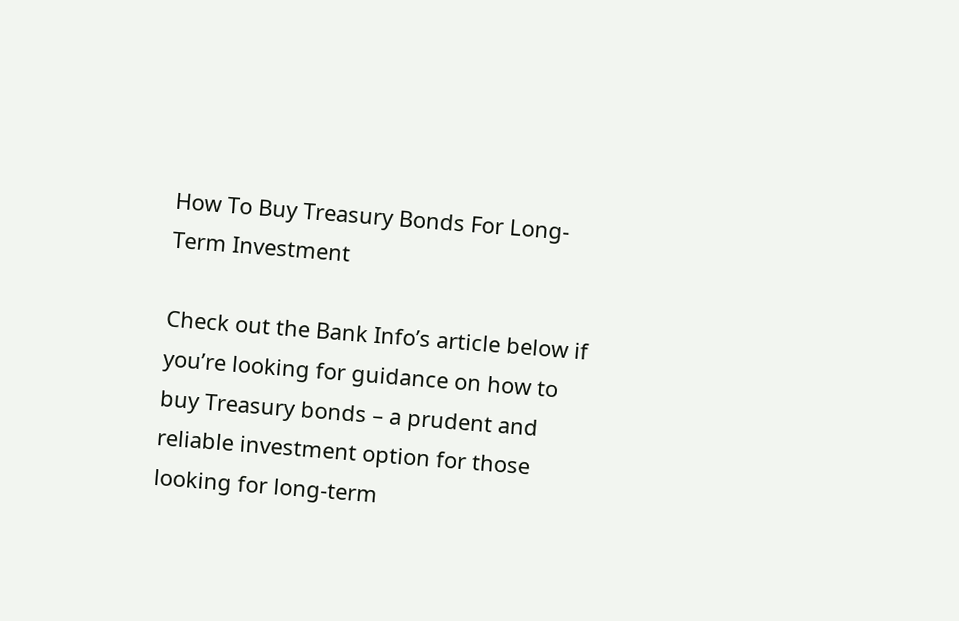How To Buy Treasury Bonds For Long-Term Investment

Check out the Bank Info’s article below if you’re looking for guidance on how to buy Treasury bonds – a prudent and reliable investment option for those looking for long-term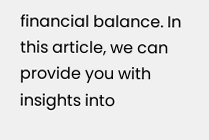financial balance. In this article, we can provide you with insights into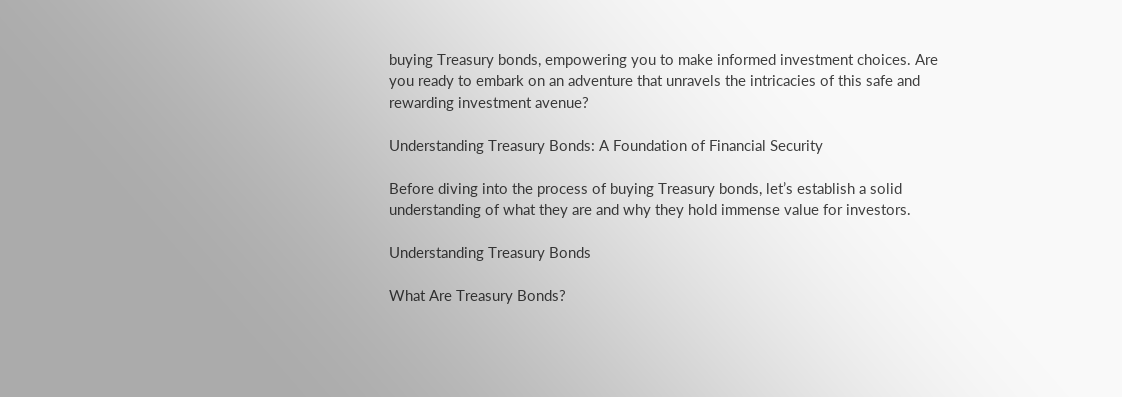buying Treasury bonds, empowering you to make informed investment choices. Are you ready to embark on an adventure that unravels the intricacies of this safe and rewarding investment avenue?

Understanding Treasury Bonds: A Foundation of Financial Security

Before diving into the process of buying Treasury bonds, let’s establish a solid understanding of what they are and why they hold immense value for investors.

Understanding Treasury Bonds

What Are Treasury Bonds?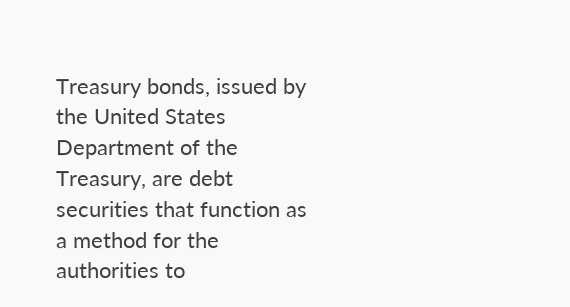Treasury bonds, issued by the United States Department of the Treasury, are debt securities that function as a method for the authorities to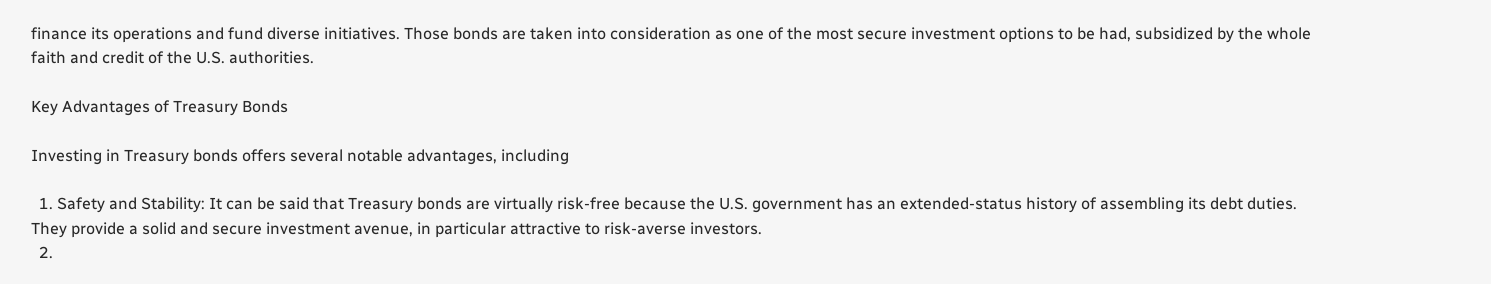finance its operations and fund diverse initiatives. Those bonds are taken into consideration as one of the most secure investment options to be had, subsidized by the whole faith and credit of the U.S. authorities.

Key Advantages of Treasury Bonds

Investing in Treasury bonds offers several notable advantages, including

  1. Safety and Stability: It can be said that Treasury bonds are virtually risk-free because the U.S. government has an extended-status history of assembling its debt duties. They provide a solid and secure investment avenue, in particular attractive to risk-averse investors.
  2.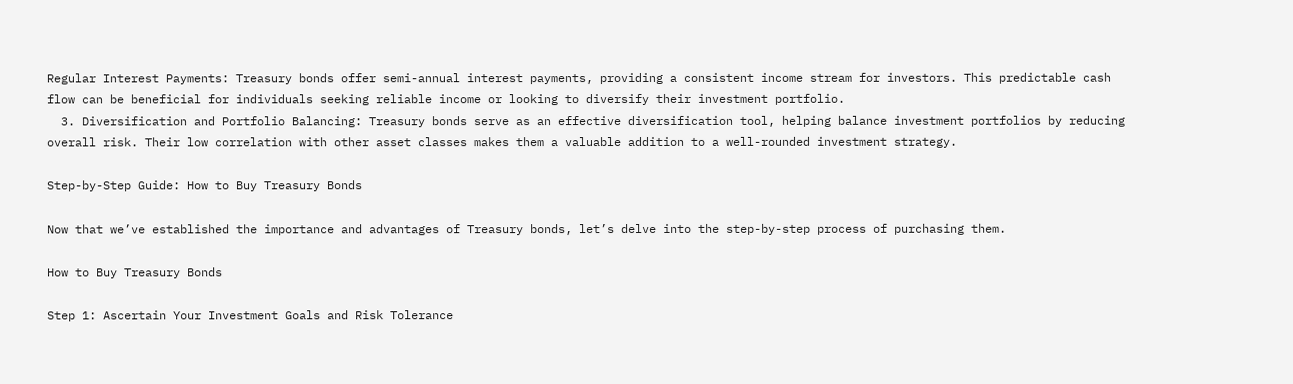Regular Interest Payments: Treasury bonds offer semi-annual interest payments, providing a consistent income stream for investors. This predictable cash flow can be beneficial for individuals seeking reliable income or looking to diversify their investment portfolio.
  3. Diversification and Portfolio Balancing: Treasury bonds serve as an effective diversification tool, helping balance investment portfolios by reducing overall risk. Their low correlation with other asset classes makes them a valuable addition to a well-rounded investment strategy.

Step-by-Step Guide: How to Buy Treasury Bonds

Now that we’ve established the importance and advantages of Treasury bonds, let’s delve into the step-by-step process of purchasing them.

How to Buy Treasury Bonds

Step 1: Ascertain Your Investment Goals and Risk Tolerance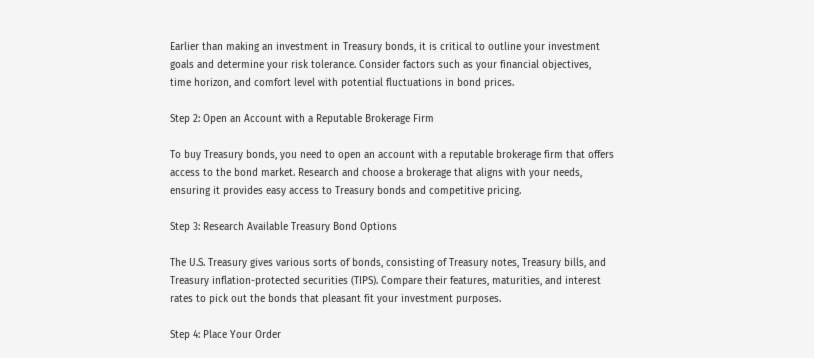Earlier than making an investment in Treasury bonds, it is critical to outline your investment goals and determine your risk tolerance. Consider factors such as your financial objectives, time horizon, and comfort level with potential fluctuations in bond prices.

Step 2: Open an Account with a Reputable Brokerage Firm

To buy Treasury bonds, you need to open an account with a reputable brokerage firm that offers access to the bond market. Research and choose a brokerage that aligns with your needs, ensuring it provides easy access to Treasury bonds and competitive pricing.

Step 3: Research Available Treasury Bond Options

The U.S. Treasury gives various sorts of bonds, consisting of Treasury notes, Treasury bills, and Treasury inflation-protected securities (TIPS). Compare their features, maturities, and interest rates to pick out the bonds that pleasant fit your investment purposes.

Step 4: Place Your Order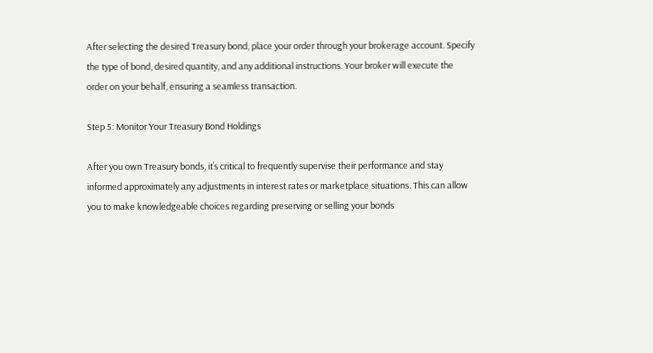After selecting the desired Treasury bond, place your order through your brokerage account. Specify the type of bond, desired quantity, and any additional instructions. Your broker will execute the order on your behalf, ensuring a seamless transaction.

Step 5: Monitor Your Treasury Bond Holdings

After you own Treasury bonds, it’s critical to frequently supervise their performance and stay informed approximately any adjustments in interest rates or marketplace situations. This can allow you to make knowledgeable choices regarding preserving or selling your bonds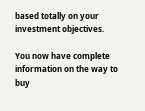based totally on your investment objectives.

You now have complete information on the way to buy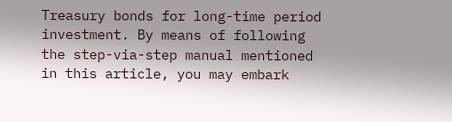Treasury bonds for long-time period investment. By means of following the step-via-step manual mentioned in this article, you may embark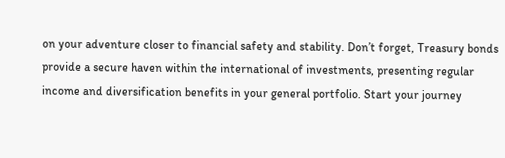on your adventure closer to financial safety and stability. Don’t forget, Treasury bonds provide a secure haven within the international of investments, presenting regular income and diversification benefits in your general portfolio. Start your journey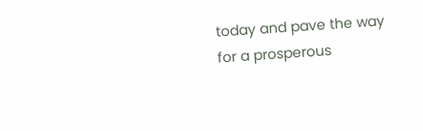today and pave the way for a prosperous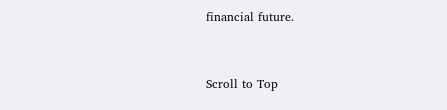financial future.


Scroll to Top